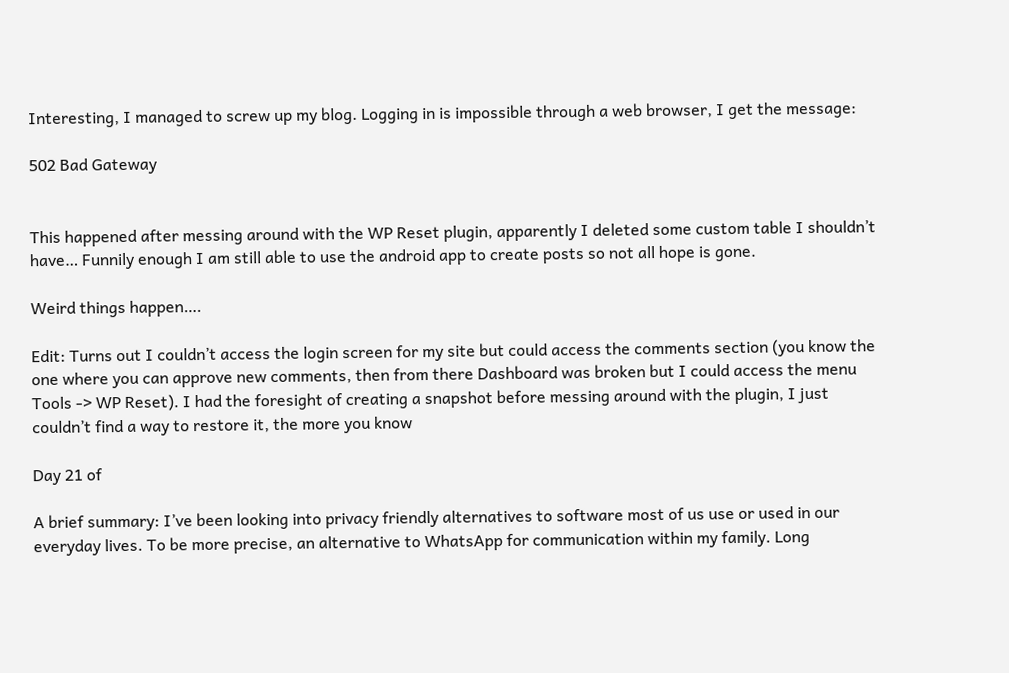Interesting, I managed to screw up my blog. Logging in is impossible through a web browser, I get the message:

502 Bad Gateway


This happened after messing around with the WP Reset plugin, apparently I deleted some custom table I shouldn’t have… Funnily enough I am still able to use the android app to create posts so not all hope is gone.

Weird things happen….

Edit: Turns out I couldn’t access the login screen for my site but could access the comments section (you know the one where you can approve new comments, then from there Dashboard was broken but I could access the menu Tools -> WP Reset). I had the foresight of creating a snapshot before messing around with the plugin, I just couldn’t find a way to restore it, the more you know

Day 21 of

A brief summary: I’ve been looking into privacy friendly alternatives to software most of us use or used in our everyday lives. To be more precise, an alternative to WhatsApp for communication within my family. Long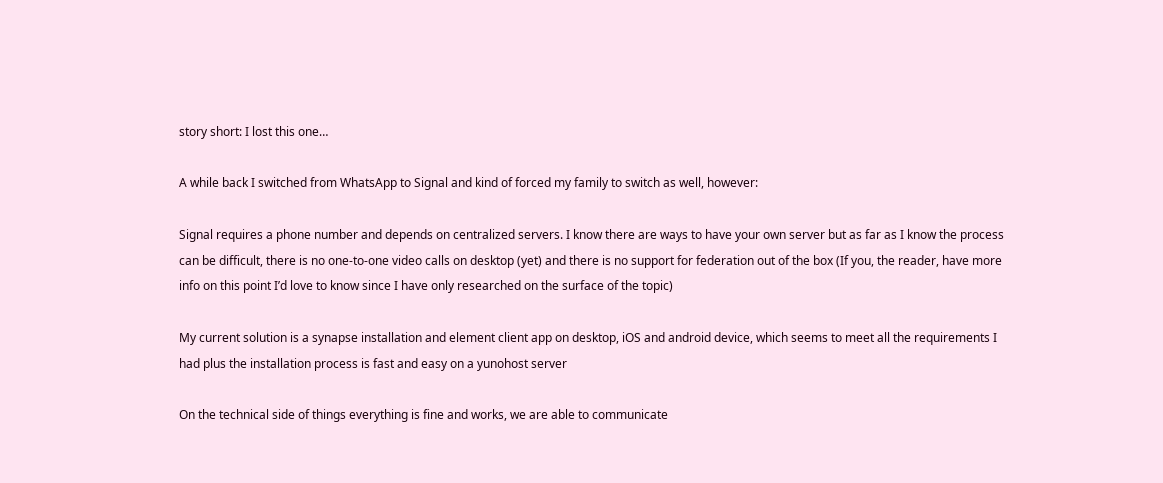story short: I lost this one…

A while back I switched from WhatsApp to Signal and kind of forced my family to switch as well, however:

Signal requires a phone number and depends on centralized servers. I know there are ways to have your own server but as far as I know the process can be difficult, there is no one-to-one video calls on desktop (yet) and there is no support for federation out of the box (If you, the reader, have more info on this point I’d love to know since I have only researched on the surface of the topic)

My current solution is a synapse installation and element client app on desktop, iOS and android device, which seems to meet all the requirements I had plus the installation process is fast and easy on a yunohost server

On the technical side of things everything is fine and works, we are able to communicate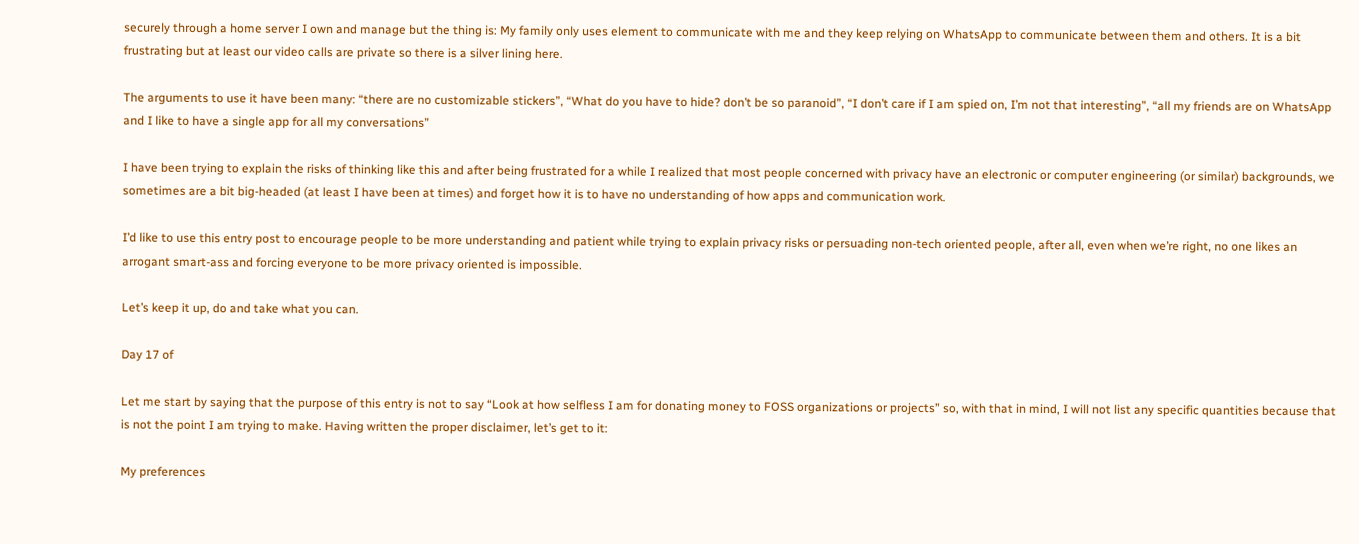securely through a home server I own and manage but the thing is: My family only uses element to communicate with me and they keep relying on WhatsApp to communicate between them and others. It is a bit frustrating but at least our video calls are private so there is a silver lining here.

The arguments to use it have been many: “there are no customizable stickers”, “What do you have to hide? don’t be so paranoid”, “I don’t care if I am spied on, I’m not that interesting”, “all my friends are on WhatsApp and I like to have a single app for all my conversations”

I have been trying to explain the risks of thinking like this and after being frustrated for a while I realized that most people concerned with privacy have an electronic or computer engineering (or similar) backgrounds, we sometimes are a bit big-headed (at least I have been at times) and forget how it is to have no understanding of how apps and communication work.

I’d like to use this entry post to encourage people to be more understanding and patient while trying to explain privacy risks or persuading non-tech oriented people, after all, even when we’re right, no one likes an arrogant smart-ass and forcing everyone to be more privacy oriented is impossible.

Let’s keep it up, do and take what you can.

Day 17 of

Let me start by saying that the purpose of this entry is not to say “Look at how selfless I am for donating money to FOSS organizations or projects” so, with that in mind, I will not list any specific quantities because that is not the point I am trying to make. Having written the proper disclaimer, let’s get to it:

My preferences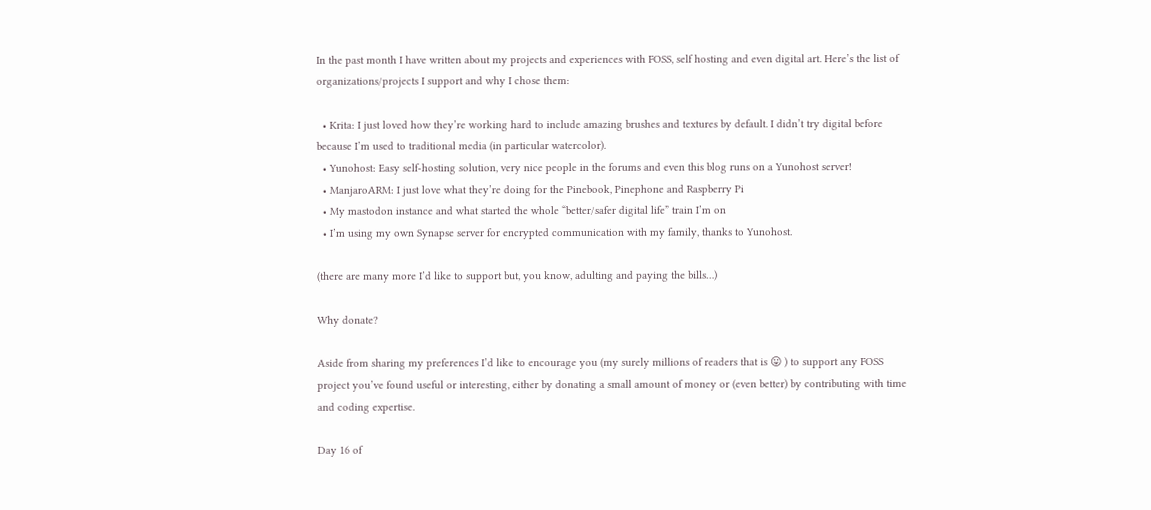In the past month I have written about my projects and experiences with FOSS, self hosting and even digital art. Here’s the list of organizations/projects I support and why I chose them:

  • Krita: I just loved how they’re working hard to include amazing brushes and textures by default. I didn’t try digital before because I’m used to traditional media (in particular watercolor).
  • Yunohost: Easy self-hosting solution, very nice people in the forums and even this blog runs on a Yunohost server!
  • ManjaroARM: I just love what they’re doing for the Pinebook, Pinephone and Raspberry Pi
  • My mastodon instance and what started the whole “better/safer digital life” train I’m on
  • I’m using my own Synapse server for encrypted communication with my family, thanks to Yunohost.

(there are many more I’d like to support but, you know, adulting and paying the bills…)

Why donate?

Aside from sharing my preferences I’d like to encourage you (my surely millions of readers that is 😛 ) to support any FOSS project you’ve found useful or interesting, either by donating a small amount of money or (even better) by contributing with time and coding expertise.

Day 16 of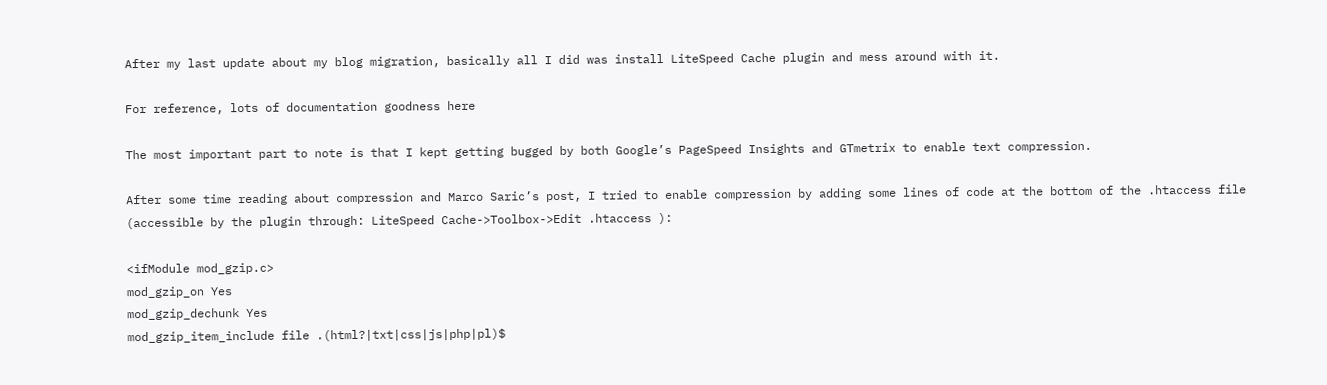After my last update about my blog migration, basically all I did was install LiteSpeed Cache plugin and mess around with it.

For reference, lots of documentation goodness here

The most important part to note is that I kept getting bugged by both Google’s PageSpeed Insights and GTmetrix to enable text compression.

After some time reading about compression and Marco Saric’s post, I tried to enable compression by adding some lines of code at the bottom of the .htaccess file (accessible by the plugin through: LiteSpeed Cache->Toolbox->Edit .htaccess ):

<ifModule mod_gzip.c>
mod_gzip_on Yes
mod_gzip_dechunk Yes
mod_gzip_item_include file .(html?|txt|css|js|php|pl)$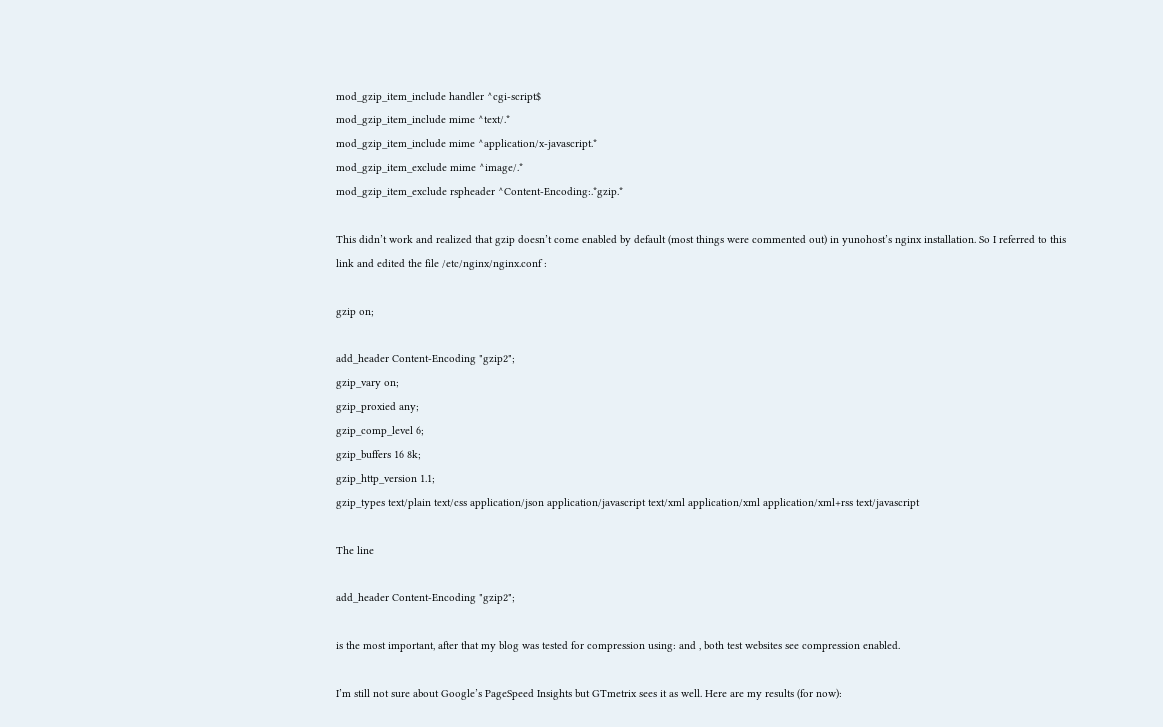mod_gzip_item_include handler ^cgi-script$
mod_gzip_item_include mime ^text/.*
mod_gzip_item_include mime ^application/x-javascript.*
mod_gzip_item_exclude mime ^image/.*
mod_gzip_item_exclude rspheader ^Content-Encoding:.*gzip.*

This didn’t work and realized that gzip doesn’t come enabled by default (most things were commented out) in yunohost’s nginx installation. So I referred to this link and edited the file /etc/nginx/nginx.conf :

gzip on;

add_header Content-Encoding "gzip2";
gzip_vary on;
gzip_proxied any;
gzip_comp_level 6;
gzip_buffers 16 8k;
gzip_http_version 1.1;
gzip_types text/plain text/css application/json application/javascript text/xml application/xml application/xml+rss text/javascript

The line

add_header Content-Encoding "gzip2";

is the most important, after that my blog was tested for compression using: and , both test websites see compression enabled.

I’m still not sure about Google’s PageSpeed Insights but GTmetrix sees it as well. Here are my results (for now):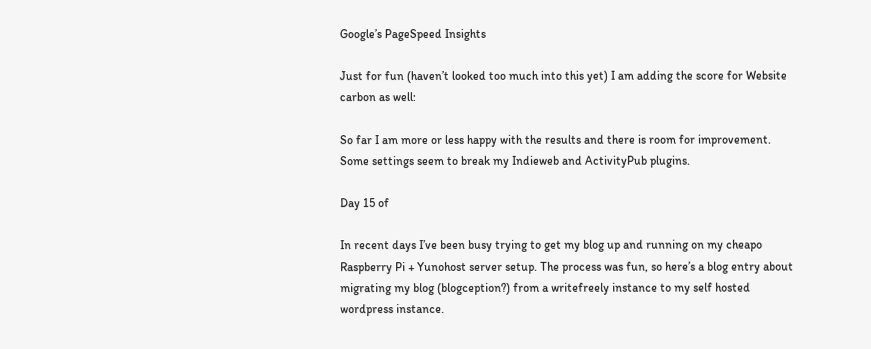Google’s PageSpeed Insights

Just for fun (haven’t looked too much into this yet) I am adding the score for Website carbon as well:

So far I am more or less happy with the results and there is room for improvement. Some settings seem to break my Indieweb and ActivityPub plugins.

Day 15 of

In recent days I’ve been busy trying to get my blog up and running on my cheapo Raspberry Pi + Yunohost server setup. The process was fun, so here’s a blog entry about migrating my blog (blogception?) from a writefreely instance to my self hosted wordpress instance.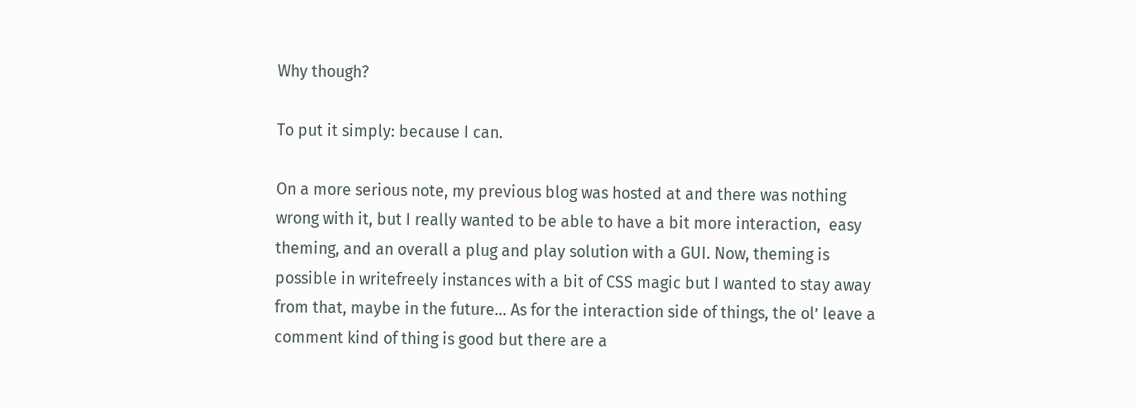Why though?

To put it simply: because I can.

On a more serious note, my previous blog was hosted at and there was nothing wrong with it, but I really wanted to be able to have a bit more interaction,  easy theming, and an overall a plug and play solution with a GUI. Now, theming is possible in writefreely instances with a bit of CSS magic but I wanted to stay away from that, maybe in the future… As for the interaction side of things, the ol’ leave a comment kind of thing is good but there are a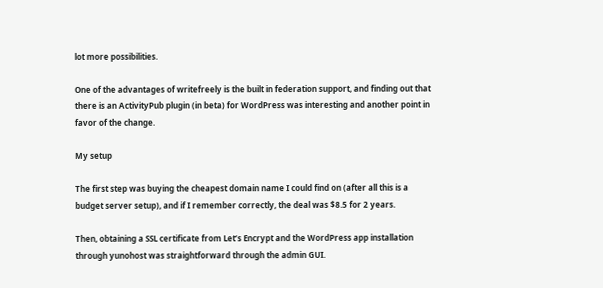lot more possibilities.

One of the advantages of writefreely is the built in federation support, and finding out that there is an ActivityPub plugin (in beta) for WordPress was interesting and another point in favor of the change.

My setup

The first step was buying the cheapest domain name I could find on (after all this is a budget server setup), and if I remember correctly, the deal was $8.5 for 2 years.

Then, obtaining a SSL certificate from Let’s Encrypt and the WordPress app installation through yunohost was straightforward through the admin GUI.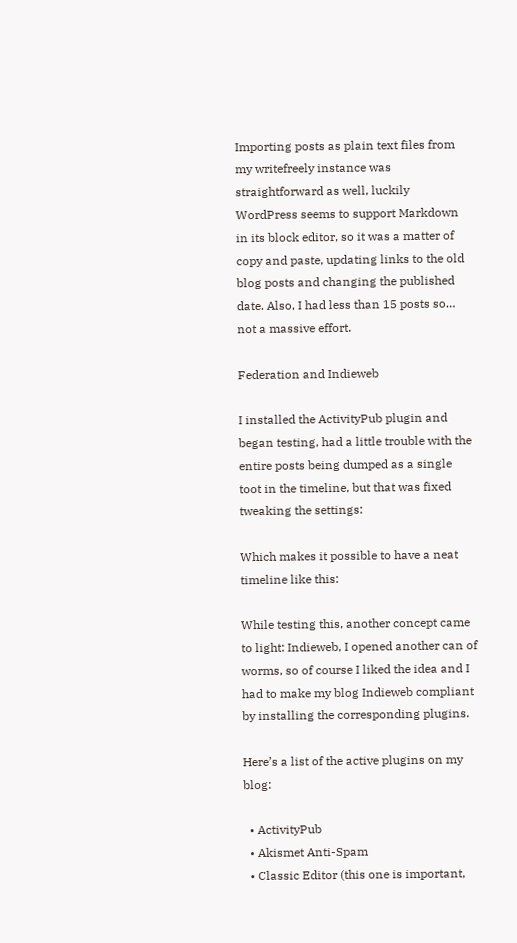Importing posts as plain text files from my writefreely instance was straightforward as well, luckily WordPress seems to support Markdown in its block editor, so it was a matter of copy and paste, updating links to the old blog posts and changing the published date. Also, I had less than 15 posts so… not a massive effort.

Federation and Indieweb

I installed the ActivityPub plugin and began testing, had a little trouble with the entire posts being dumped as a single toot in the timeline, but that was fixed tweaking the settings:

Which makes it possible to have a neat timeline like this:

While testing this, another concept came to light: Indieweb, I opened another can of worms, so of course I liked the idea and I had to make my blog Indieweb compliant by installing the corresponding plugins.

Here’s a list of the active plugins on my blog:

  • ActivityPub
  • Akismet Anti-Spam
  • Classic Editor (this one is important,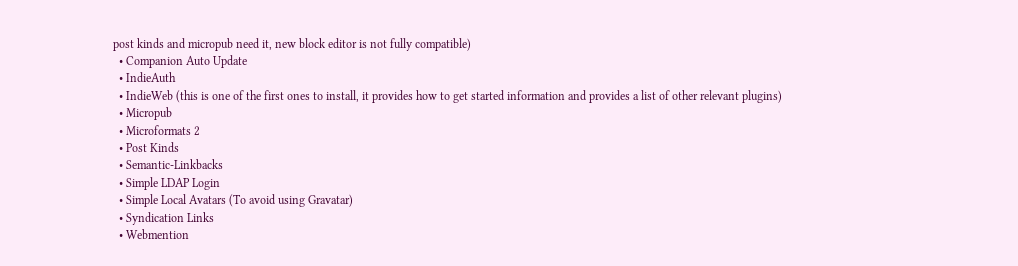post kinds and micropub need it, new block editor is not fully compatible)
  • Companion Auto Update
  • IndieAuth
  • IndieWeb (this is one of the first ones to install, it provides how to get started information and provides a list of other relevant plugins)
  • Micropub
  • Microformats 2
  • Post Kinds
  • Semantic-Linkbacks
  • Simple LDAP Login
  • Simple Local Avatars (To avoid using Gravatar)
  • Syndication Links
  • Webmention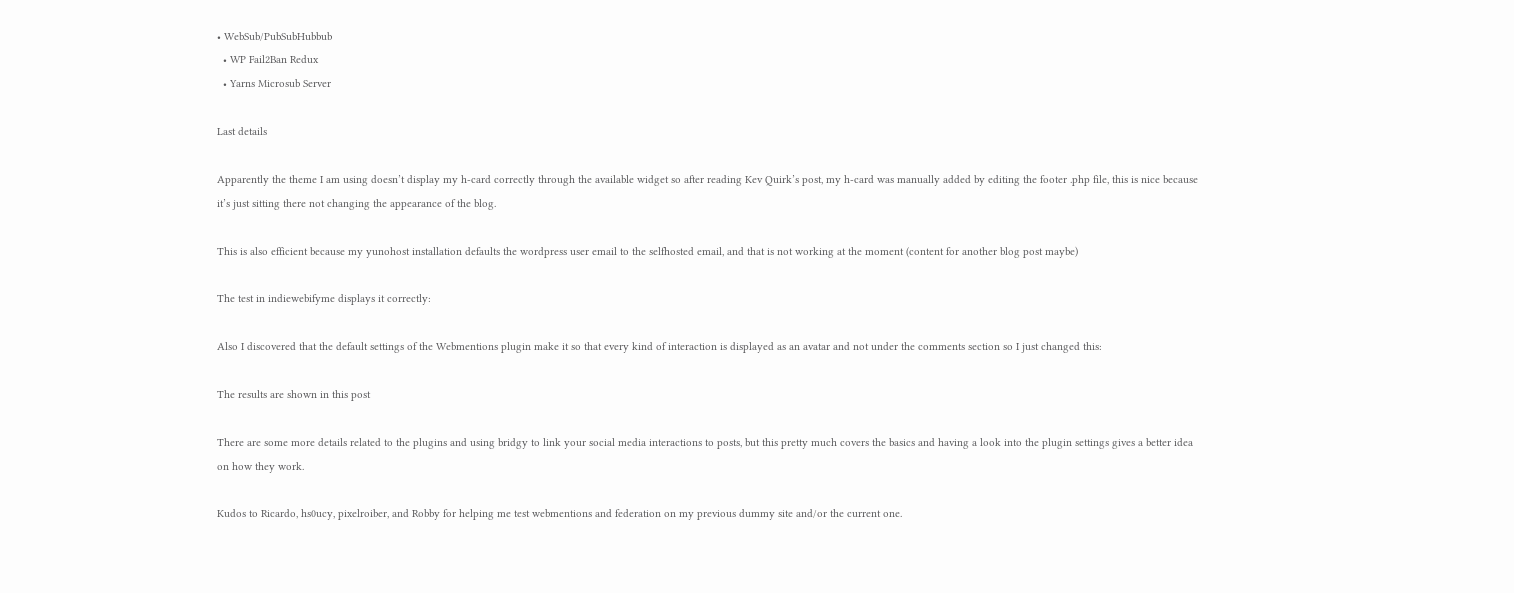• WebSub/PubSubHubbub
  • WP Fail2Ban Redux
  • Yarns Microsub Server

Last details

Apparently the theme I am using doesn’t display my h-card correctly through the available widget so after reading Kev Quirk’s post, my h-card was manually added by editing the footer .php file, this is nice because it’s just sitting there not changing the appearance of the blog.

This is also efficient because my yunohost installation defaults the wordpress user email to the selfhosted email, and that is not working at the moment (content for another blog post maybe)

The test in indiewebifyme displays it correctly:

Also I discovered that the default settings of the Webmentions plugin make it so that every kind of interaction is displayed as an avatar and not under the comments section so I just changed this:

The results are shown in this post

There are some more details related to the plugins and using bridgy to link your social media interactions to posts, but this pretty much covers the basics and having a look into the plugin settings gives a better idea on how they work.

Kudos to Ricardo, hs0ucy, pixelroiber, and Robby for helping me test webmentions and federation on my previous dummy site and/or the current one.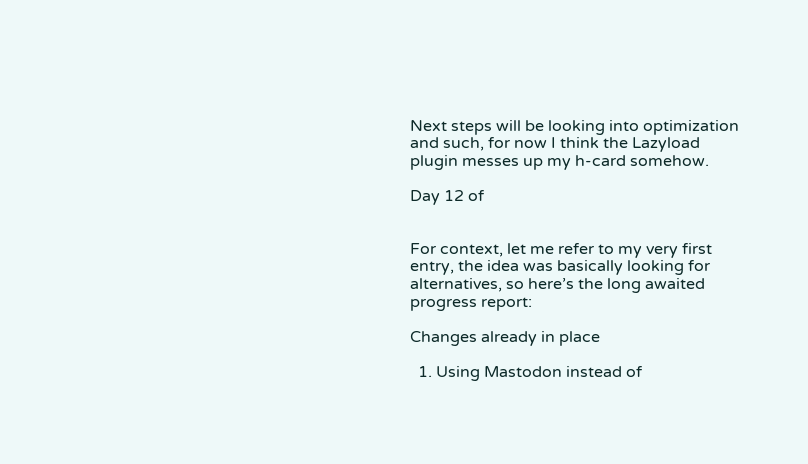Next steps will be looking into optimization and such, for now I think the Lazyload plugin messes up my h-card somehow.

Day 12 of


For context, let me refer to my very first entry, the idea was basically looking for alternatives, so here’s the long awaited progress report:

Changes already in place

  1. Using Mastodon instead of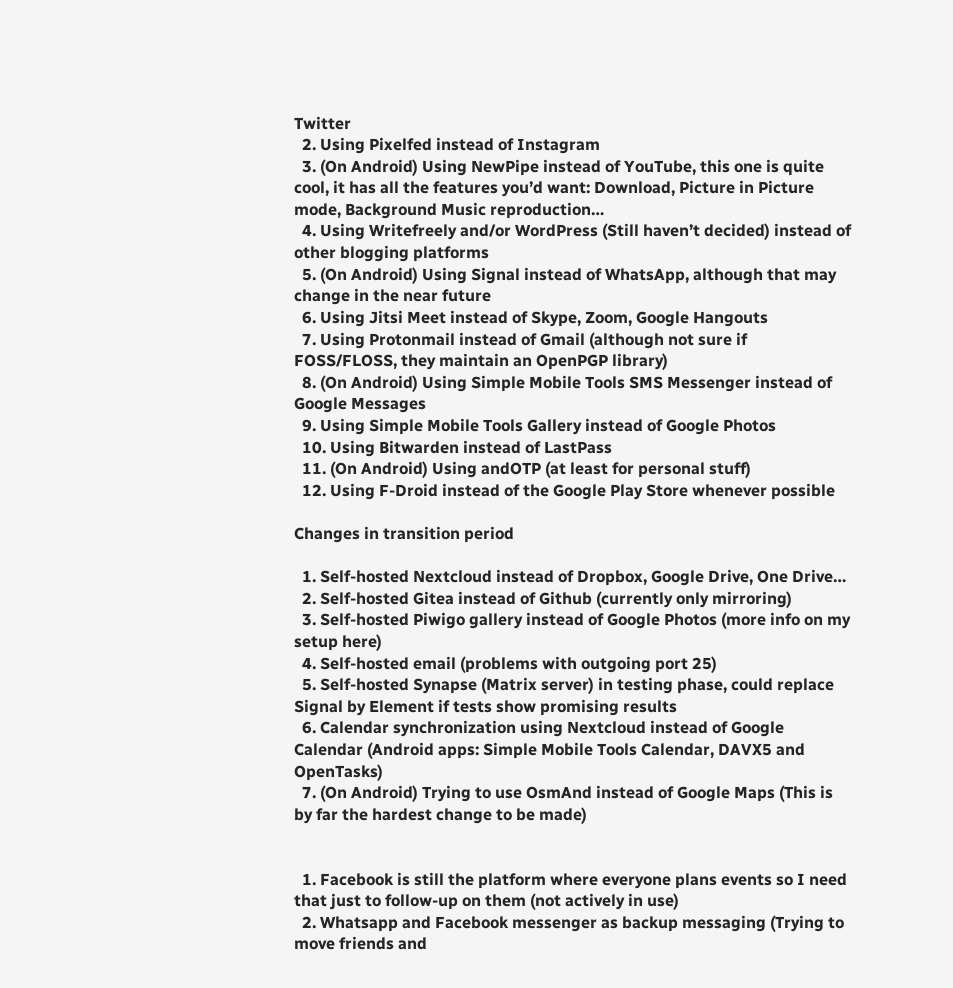Twitter
  2. Using Pixelfed instead of Instagram
  3. (On Android) Using NewPipe instead of YouTube, this one is quite cool, it has all the features you’d want: Download, Picture in Picture mode, Background Music reproduction…
  4. Using Writefreely and/or WordPress (Still haven’t decided) instead of other blogging platforms
  5. (On Android) Using Signal instead of WhatsApp, although that may change in the near future
  6. Using Jitsi Meet instead of Skype, Zoom, Google Hangouts
  7. Using Protonmail instead of Gmail (although not sure if FOSS/FLOSS, they maintain an OpenPGP library)
  8. (On Android) Using Simple Mobile Tools SMS Messenger instead of Google Messages
  9. Using Simple Mobile Tools Gallery instead of Google Photos
  10. Using Bitwarden instead of LastPass
  11. (On Android) Using andOTP (at least for personal stuff)
  12. Using F-Droid instead of the Google Play Store whenever possible

Changes in transition period

  1. Self-hosted Nextcloud instead of Dropbox, Google Drive, One Drive…
  2. Self-hosted Gitea instead of Github (currently only mirroring)
  3. Self-hosted Piwigo gallery instead of Google Photos (more info on my setup here)
  4. Self-hosted email (problems with outgoing port 25)
  5. Self-hosted Synapse (Matrix server) in testing phase, could replace Signal by Element if tests show promising results
  6. Calendar synchronization using Nextcloud instead of Google Calendar (Android apps: Simple Mobile Tools Calendar, DAVX5 and OpenTasks)
  7. (On Android) Trying to use OsmAnd instead of Google Maps (This is by far the hardest change to be made)


  1. Facebook is still the platform where everyone plans events so I need that just to follow-up on them (not actively in use)
  2. Whatsapp and Facebook messenger as backup messaging (Trying to move friends and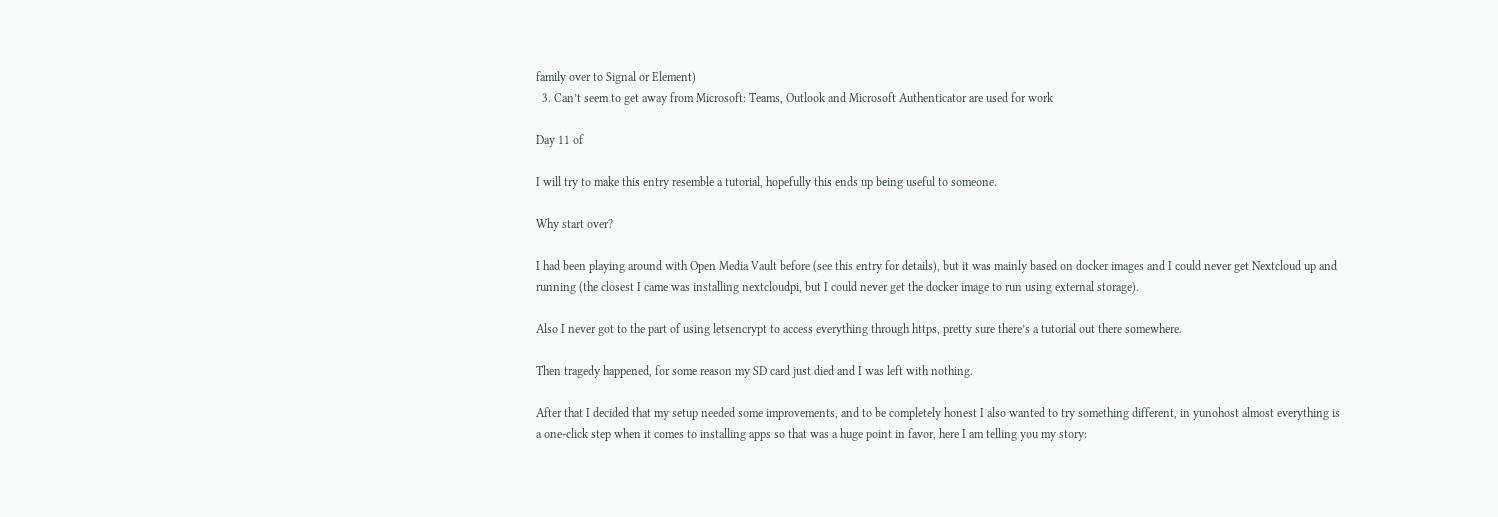family over to Signal or Element)
  3. Can’t seem to get away from Microsoft: Teams, Outlook and Microsoft Authenticator are used for work

Day 11 of

I will try to make this entry resemble a tutorial, hopefully this ends up being useful to someone.

Why start over?

I had been playing around with Open Media Vault before (see this entry for details), but it was mainly based on docker images and I could never get Nextcloud up and running (the closest I came was installing nextcloudpi, but I could never get the docker image to run using external storage).

Also I never got to the part of using letsencrypt to access everything through https, pretty sure there’s a tutorial out there somewhere.

Then tragedy happened, for some reason my SD card just died and I was left with nothing.

After that I decided that my setup needed some improvements, and to be completely honest I also wanted to try something different, in yunohost almost everything is a one-click step when it comes to installing apps so that was a huge point in favor, here I am telling you my story: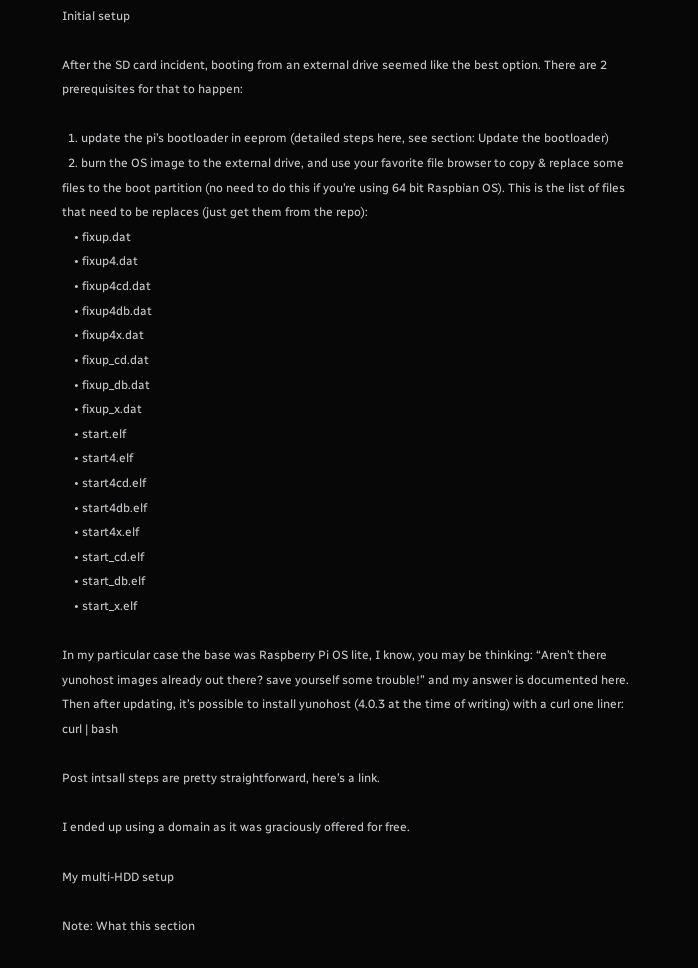Initial setup

After the SD card incident, booting from an external drive seemed like the best option. There are 2 prerequisites for that to happen:

  1. update the pi’s bootloader in eeprom (detailed steps here, see section: Update the bootloader)
  2. burn the OS image to the external drive, and use your favorite file browser to copy & replace some files to the boot partition (no need to do this if you’re using 64 bit Raspbian OS). This is the list of files that need to be replaces (just get them from the repo):
    • fixup.dat
    • fixup4.dat
    • fixup4cd.dat
    • fixup4db.dat
    • fixup4x.dat
    • fixup_cd.dat
    • fixup_db.dat
    • fixup_x.dat
    • start.elf
    • start4.elf
    • start4cd.elf
    • start4db.elf
    • start4x.elf
    • start_cd.elf
    • start_db.elf
    • start_x.elf

In my particular case the base was Raspberry Pi OS lite, I know, you may be thinking: “Aren’t there yunohost images already out there? save yourself some trouble!” and my answer is documented here.
Then after updating, it’s possible to install yunohost (4.0.3 at the time of writing) with a curl one liner: curl | bash

Post intsall steps are pretty straightforward, here’s a link.

I ended up using a domain as it was graciously offered for free.

My multi-HDD setup

Note: What this section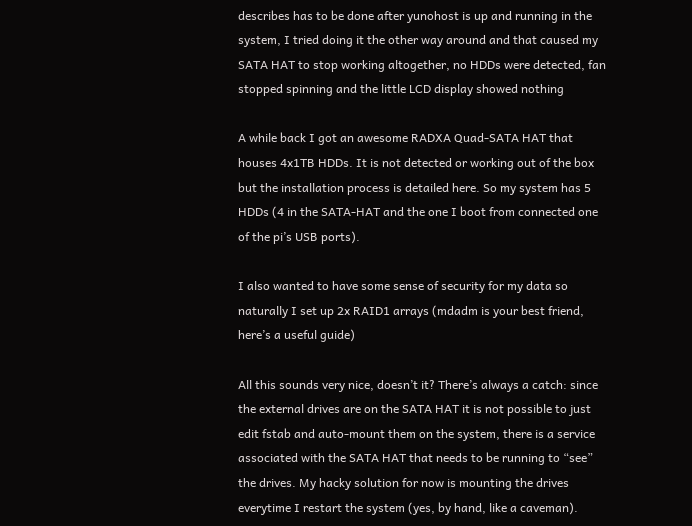describes has to be done after yunohost is up and running in the system, I tried doing it the other way around and that caused my SATA HAT to stop working altogether, no HDDs were detected, fan stopped spinning and the little LCD display showed nothing

A while back I got an awesome RADXA Quad-SATA HAT that houses 4x1TB HDDs. It is not detected or working out of the box but the installation process is detailed here. So my system has 5 HDDs (4 in the SATA-HAT and the one I boot from connected one of the pi’s USB ports).

I also wanted to have some sense of security for my data so naturally I set up 2x RAID1 arrays (mdadm is your best friend, here’s a useful guide)

All this sounds very nice, doesn’t it? There’s always a catch: since the external drives are on the SATA HAT it is not possible to just edit fstab and auto-mount them on the system, there is a service associated with the SATA HAT that needs to be running to “see” the drives. My hacky solution for now is mounting the drives everytime I restart the system (yes, by hand, like a caveman).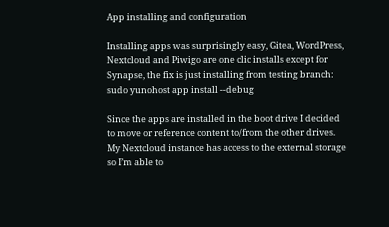App installing and configuration

Installing apps was surprisingly easy, Gitea, WordPress, Nextcloud and Piwigo are one clic installs except for Synapse, the fix is just installing from testing branch: sudo yunohost app install --debug

Since the apps are installed in the boot drive I decided to move or reference content to/from the other drives. My Nextcloud instance has access to the external storage so I’m able to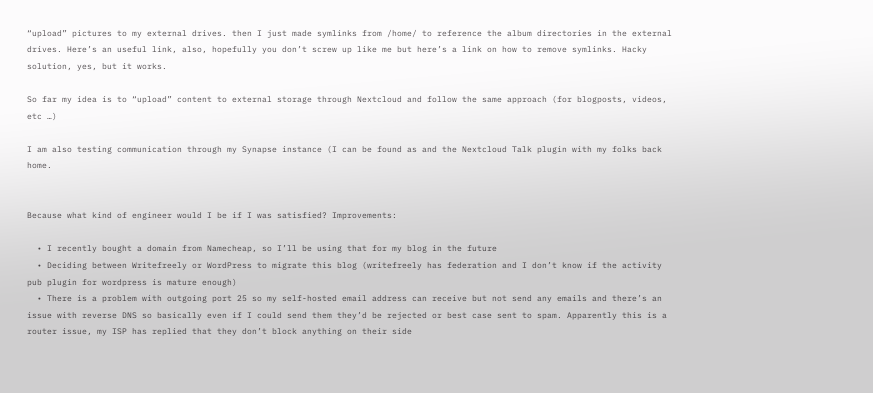“upload” pictures to my external drives. then I just made symlinks from /home/ to reference the album directories in the external drives. Here’s an useful link, also, hopefully you don’t screw up like me but here’s a link on how to remove symlinks. Hacky solution, yes, but it works.

So far my idea is to “upload” content to external storage through Nextcloud and follow the same approach (for blogposts, videos, etc …)

I am also testing communication through my Synapse instance (I can be found as and the Nextcloud Talk plugin with my folks back home.


Because what kind of engineer would I be if I was satisfied? Improvements:

  • I recently bought a domain from Namecheap, so I’ll be using that for my blog in the future
  • Deciding between Writefreely or WordPress to migrate this blog (writefreely has federation and I don’t know if the activity pub plugin for wordpress is mature enough)
  • There is a problem with outgoing port 25 so my self-hosted email address can receive but not send any emails and there’s an issue with reverse DNS so basically even if I could send them they’d be rejected or best case sent to spam. Apparently this is a router issue, my ISP has replied that they don’t block anything on their side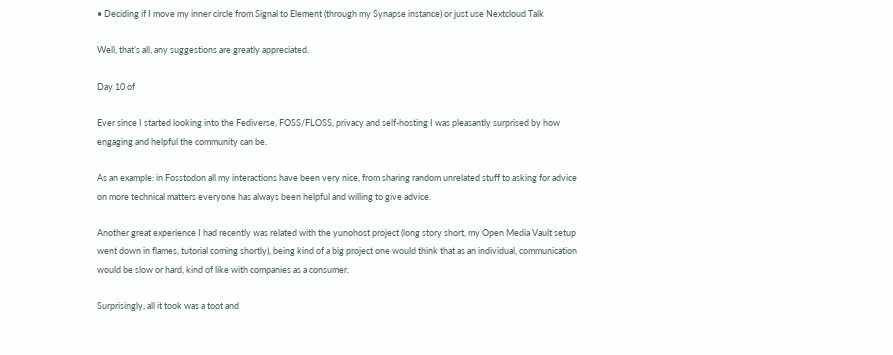• Deciding if I move my inner circle from Signal to Element (through my Synapse instance) or just use Nextcloud Talk

Well, that’s all, any suggestions are greatly appreciated.

Day 10 of

Ever since I started looking into the Fediverse, FOSS/FLOSS, privacy and self-hosting I was pleasantly surprised by how engaging and helpful the community can be.

As an example: in Fosstodon all my interactions have been very nice, from sharing random unrelated stuff to asking for advice on more technical matters everyone has always been helpful and willing to give advice.

Another great experience I had recently was related with the yunohost project (long story short, my Open Media Vault setup went down in flames, tutorial coming shortly), being kind of a big project one would think that as an individual, communication would be slow or hard, kind of like with companies as a consumer.

Surprisingly, all it took was a toot and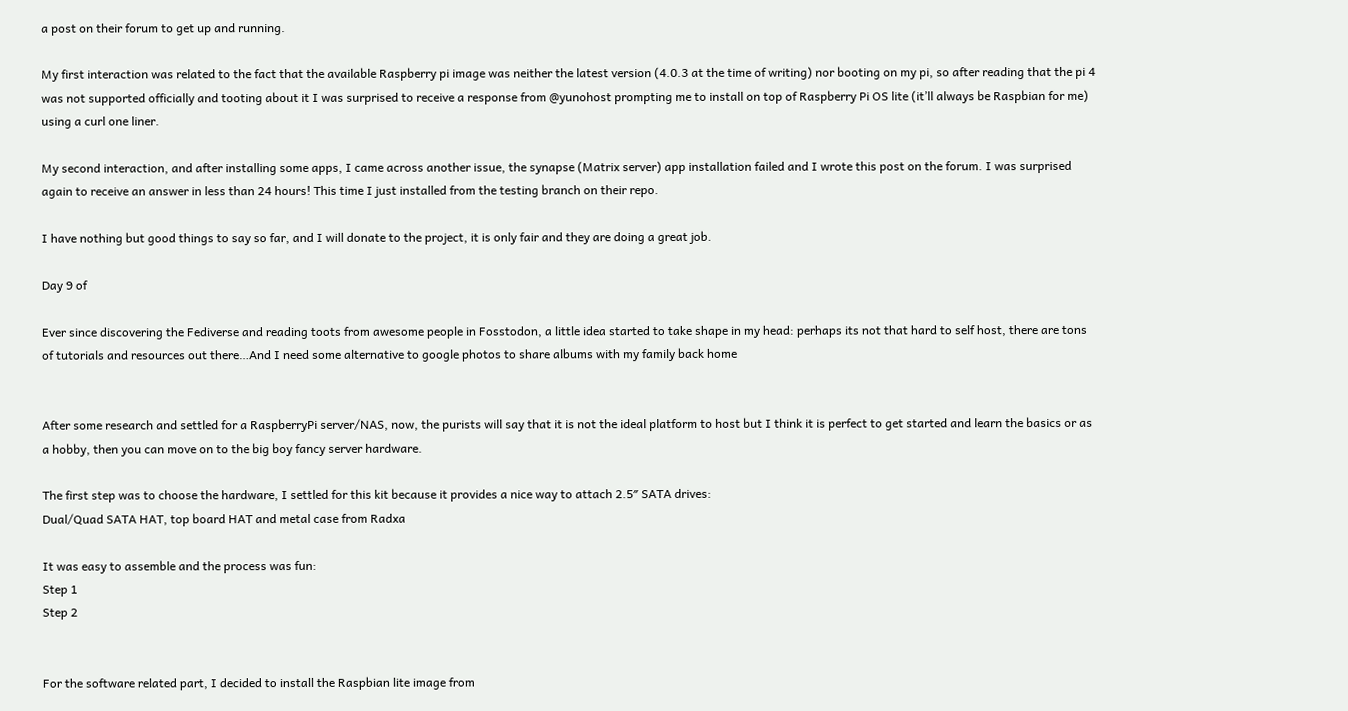a post on their forum to get up and running.

My first interaction was related to the fact that the available Raspberry pi image was neither the latest version (4.0.3 at the time of writing) nor booting on my pi, so after reading that the pi 4 was not supported officially and tooting about it I was surprised to receive a response from @yunohost prompting me to install on top of Raspberry Pi OS lite (it’ll always be Raspbian for me) using a curl one liner.

My second interaction, and after installing some apps, I came across another issue, the synapse (Matrix server) app installation failed and I wrote this post on the forum. I was surprised again to receive an answer in less than 24 hours! This time I just installed from the testing branch on their repo.

I have nothing but good things to say so far, and I will donate to the project, it is only fair and they are doing a great job.

Day 9 of

Ever since discovering the Fediverse and reading toots from awesome people in Fosstodon, a little idea started to take shape in my head: perhaps its not that hard to self host, there are tons of tutorials and resources out there…And I need some alternative to google photos to share albums with my family back home


After some research and settled for a RaspberryPi server/NAS, now, the purists will say that it is not the ideal platform to host but I think it is perfect to get started and learn the basics or as a hobby, then you can move on to the big boy fancy server hardware.

The first step was to choose the hardware, I settled for this kit because it provides a nice way to attach 2.5″ SATA drives:
Dual/Quad SATA HAT, top board HAT and metal case from Radxa

It was easy to assemble and the process was fun:
Step 1
Step 2


For the software related part, I decided to install the Raspbian lite image from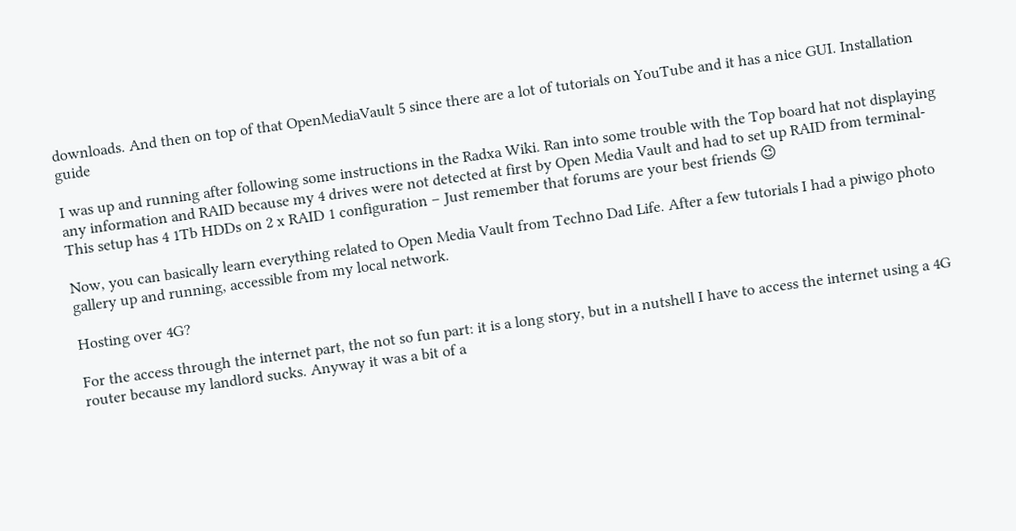downloads. And then on top of that OpenMediaVault 5 since there are a lot of tutorials on YouTube and it has a nice GUI. Installation guide

I was up and running after following some instructions in the Radxa Wiki. Ran into some trouble with the Top board hat not displaying any information and RAID because my 4 drives were not detected at first by Open Media Vault and had to set up RAID from terminal- This setup has 4 1Tb HDDs on 2 x RAID 1 configuration – Just remember that forums are your best friends 😉

Now, you can basically learn everything related to Open Media Vault from Techno Dad Life. After a few tutorials I had a piwigo photo gallery up and running, accessible from my local network.

Hosting over 4G?

For the access through the internet part, the not so fun part: it is a long story, but in a nutshell I have to access the internet using a 4G router because my landlord sucks. Anyway it was a bit of a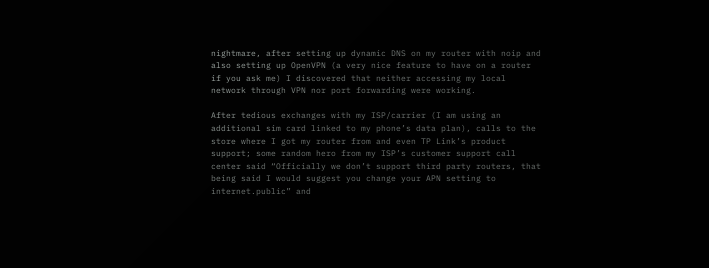nightmare, after setting up dynamic DNS on my router with noip and also setting up OpenVPN (a very nice feature to have on a router if you ask me) I discovered that neither accessing my local network through VPN nor port forwarding were working.

After tedious exchanges with my ISP/carrier (I am using an additional sim card linked to my phone’s data plan), calls to the store where I got my router from and even TP Link’s product support; some random hero from my ISP’s customer support call center said “Officially we don’t support third party routers, that being said I would suggest you change your APN setting to internet.public” and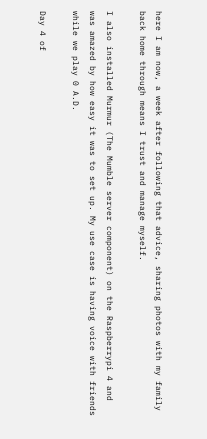here I am now, a week after following that advice, sharing photos with my family back home through means I trust and manage myself.

I also installed Murmur (The Mumble server component) on the Raspberrypi 4 and was amazed by how easy it was to set up. My use case is having voice with friends while we play 0 A.D.

Day 4 of